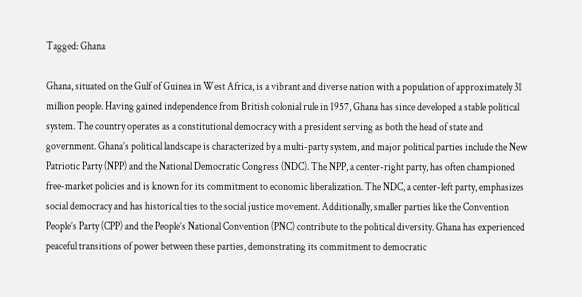Tagged: Ghana

Ghana, situated on the Gulf of Guinea in West Africa, is a vibrant and diverse nation with a population of approximately 31 million people. Having gained independence from British colonial rule in 1957, Ghana has since developed a stable political system. The country operates as a constitutional democracy with a president serving as both the head of state and government. Ghana’s political landscape is characterized by a multi-party system, and major political parties include the New Patriotic Party (NPP) and the National Democratic Congress (NDC). The NPP, a center-right party, has often championed free-market policies and is known for its commitment to economic liberalization. The NDC, a center-left party, emphasizes social democracy and has historical ties to the social justice movement. Additionally, smaller parties like the Convention People’s Party (CPP) and the People’s National Convention (PNC) contribute to the political diversity. Ghana has experienced peaceful transitions of power between these parties, demonstrating its commitment to democratic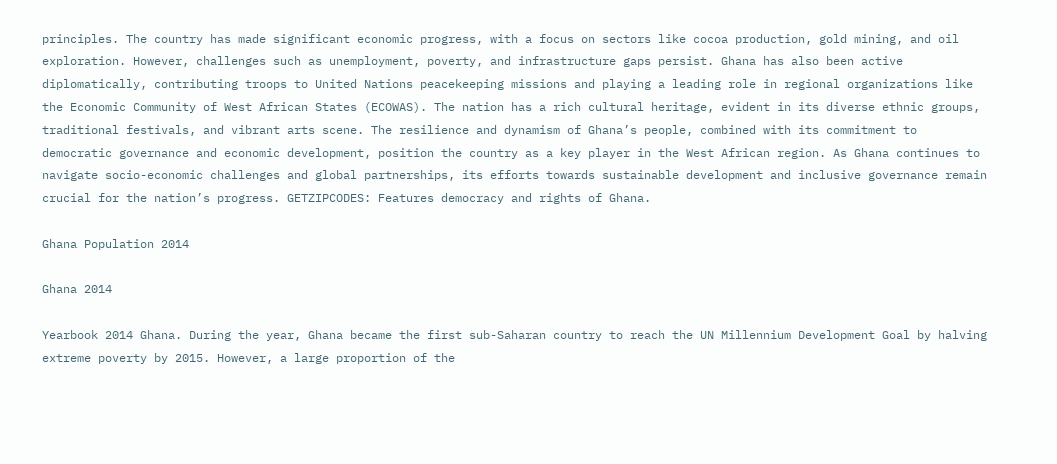principles. The country has made significant economic progress, with a focus on sectors like cocoa production, gold mining, and oil exploration. However, challenges such as unemployment, poverty, and infrastructure gaps persist. Ghana has also been active diplomatically, contributing troops to United Nations peacekeeping missions and playing a leading role in regional organizations like the Economic Community of West African States (ECOWAS). The nation has a rich cultural heritage, evident in its diverse ethnic groups, traditional festivals, and vibrant arts scene. The resilience and dynamism of Ghana’s people, combined with its commitment to democratic governance and economic development, position the country as a key player in the West African region. As Ghana continues to navigate socio-economic challenges and global partnerships, its efforts towards sustainable development and inclusive governance remain crucial for the nation’s progress. GETZIPCODES: Features democracy and rights of Ghana.

Ghana Population 2014

Ghana 2014

Yearbook 2014 Ghana. During the year, Ghana became the first sub-Saharan country to reach the UN Millennium Development Goal by halving extreme poverty by 2015. However, a large proportion of the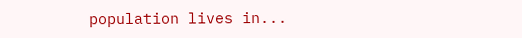population lives in...